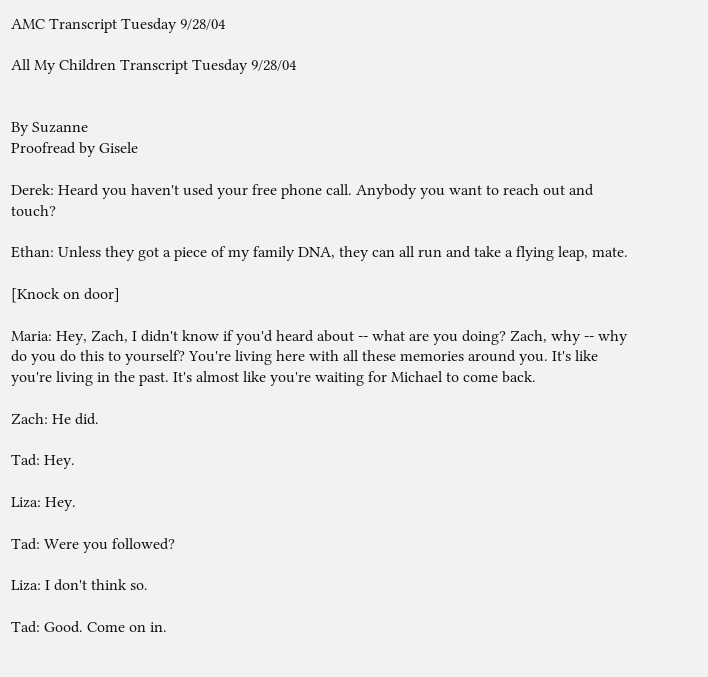AMC Transcript Tuesday 9/28/04

All My Children Transcript Tuesday 9/28/04


By Suzanne
Proofread by Gisele

Derek: Heard you haven't used your free phone call. Anybody you want to reach out and touch?

Ethan: Unless they got a piece of my family DNA, they can all run and take a flying leap, mate.

[Knock on door]

Maria: Hey, Zach, I didn't know if you'd heard about -- what are you doing? Zach, why -- why do you do this to yourself? You're living here with all these memories around you. It's like you're living in the past. It's almost like you're waiting for Michael to come back.

Zach: He did.

Tad: Hey.

Liza: Hey.

Tad: Were you followed?

Liza: I don't think so.

Tad: Good. Come on in.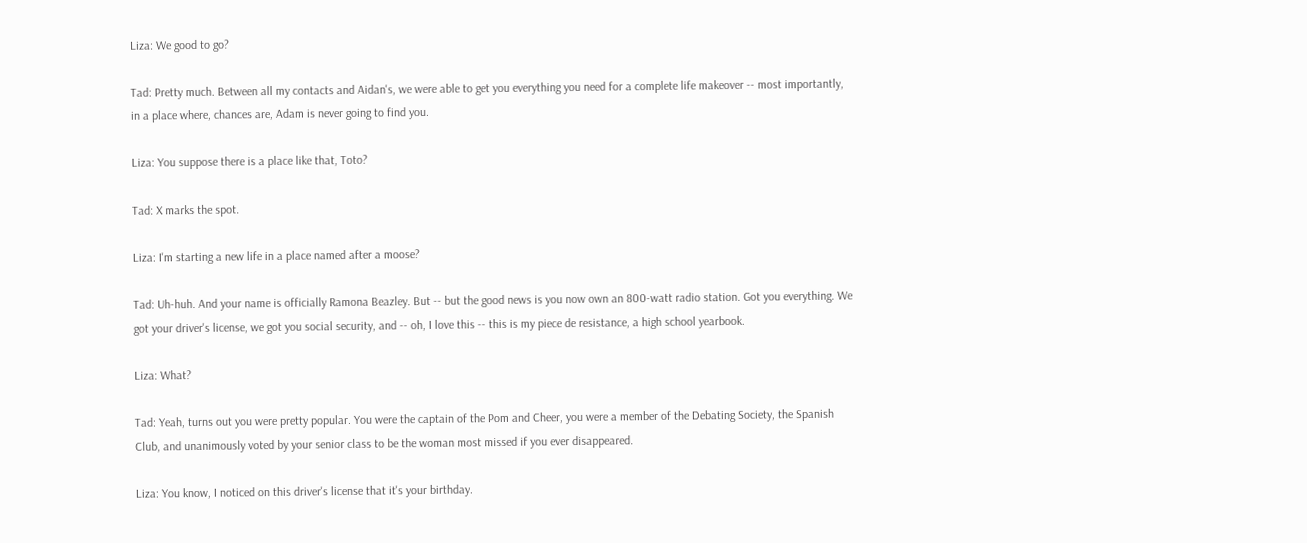Liza: We good to go?

Tad: Pretty much. Between all my contacts and Aidan's, we were able to get you everything you need for a complete life makeover -- most importantly, in a place where, chances are, Adam is never going to find you.

Liza: You suppose there is a place like that, Toto?

Tad: X marks the spot.

Liza: I'm starting a new life in a place named after a moose?

Tad: Uh-huh. And your name is officially Ramona Beazley. But -- but the good news is you now own an 800-watt radio station. Got you everything. We got your driver's license, we got you social security, and -- oh, I love this -- this is my piece de resistance, a high school yearbook.

Liza: What?

Tad: Yeah, turns out you were pretty popular. You were the captain of the Pom and Cheer, you were a member of the Debating Society, the Spanish Club, and unanimously voted by your senior class to be the woman most missed if you ever disappeared.

Liza: You know, I noticed on this driver's license that it's your birthday.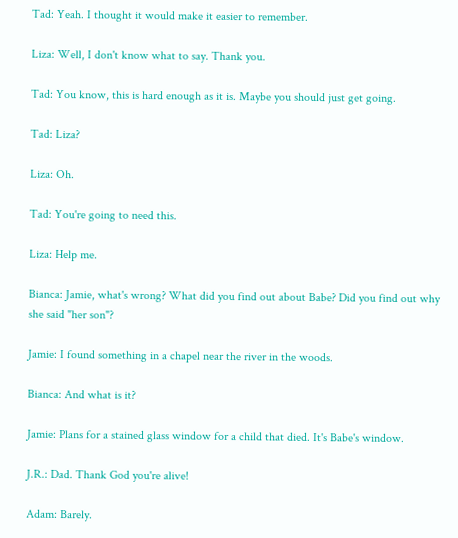Tad: Yeah. I thought it would make it easier to remember.

Liza: Well, I don't know what to say. Thank you.

Tad: You know, this is hard enough as it is. Maybe you should just get going.

Tad: Liza?

Liza: Oh.

Tad: You're going to need this.

Liza: Help me.

Bianca: Jamie, what's wrong? What did you find out about Babe? Did you find out why she said "her son"?

Jamie: I found something in a chapel near the river in the woods.

Bianca: And what is it?

Jamie: Plans for a stained glass window for a child that died. It's Babe's window.

J.R.: Dad. Thank God you're alive!

Adam: Barely.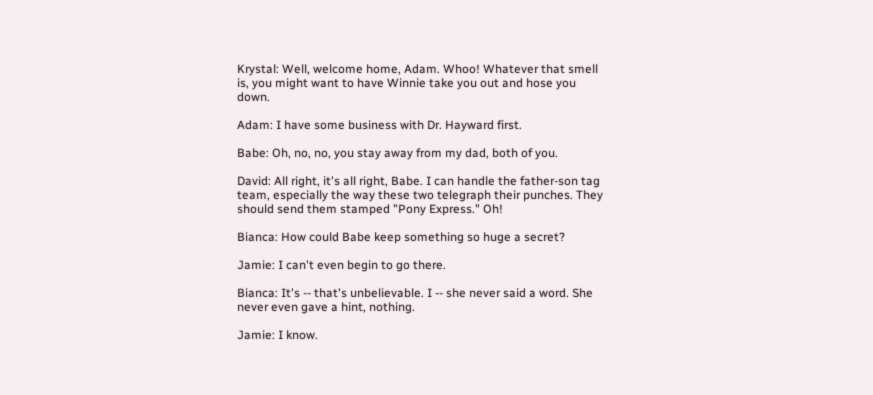Krystal: Well, welcome home, Adam. Whoo! Whatever that smell is, you might want to have Winnie take you out and hose you down.

Adam: I have some business with Dr. Hayward first.

Babe: Oh, no, no, you stay away from my dad, both of you.

David: All right, it's all right, Babe. I can handle the father-son tag team, especially the way these two telegraph their punches. They should send them stamped "Pony Express." Oh!

Bianca: How could Babe keep something so huge a secret?

Jamie: I can't even begin to go there.

Bianca: It's -- that's unbelievable. I -- she never said a word. She never even gave a hint, nothing.

Jamie: I know.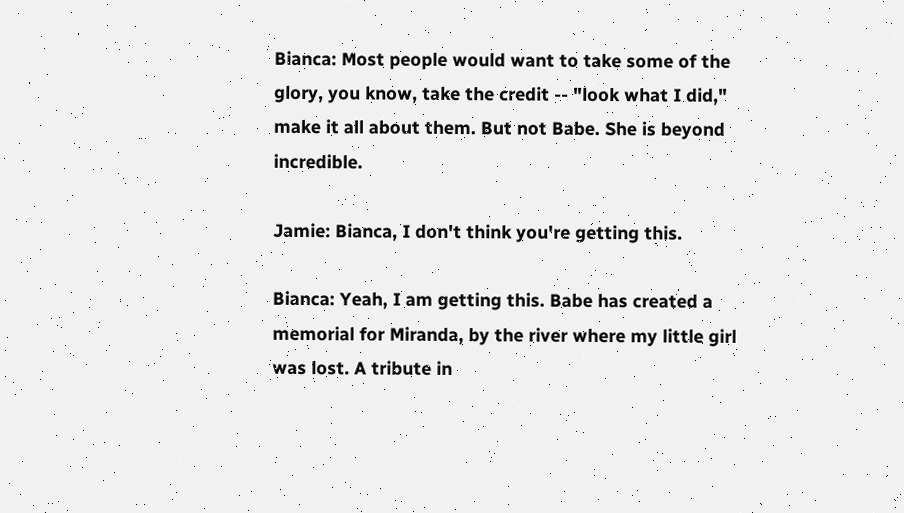Bianca: Most people would want to take some of the glory, you know, take the credit -- "look what I did," make it all about them. But not Babe. She is beyond incredible.

Jamie: Bianca, I don't think you're getting this.

Bianca: Yeah, I am getting this. Babe has created a memorial for Miranda, by the river where my little girl was lost. A tribute in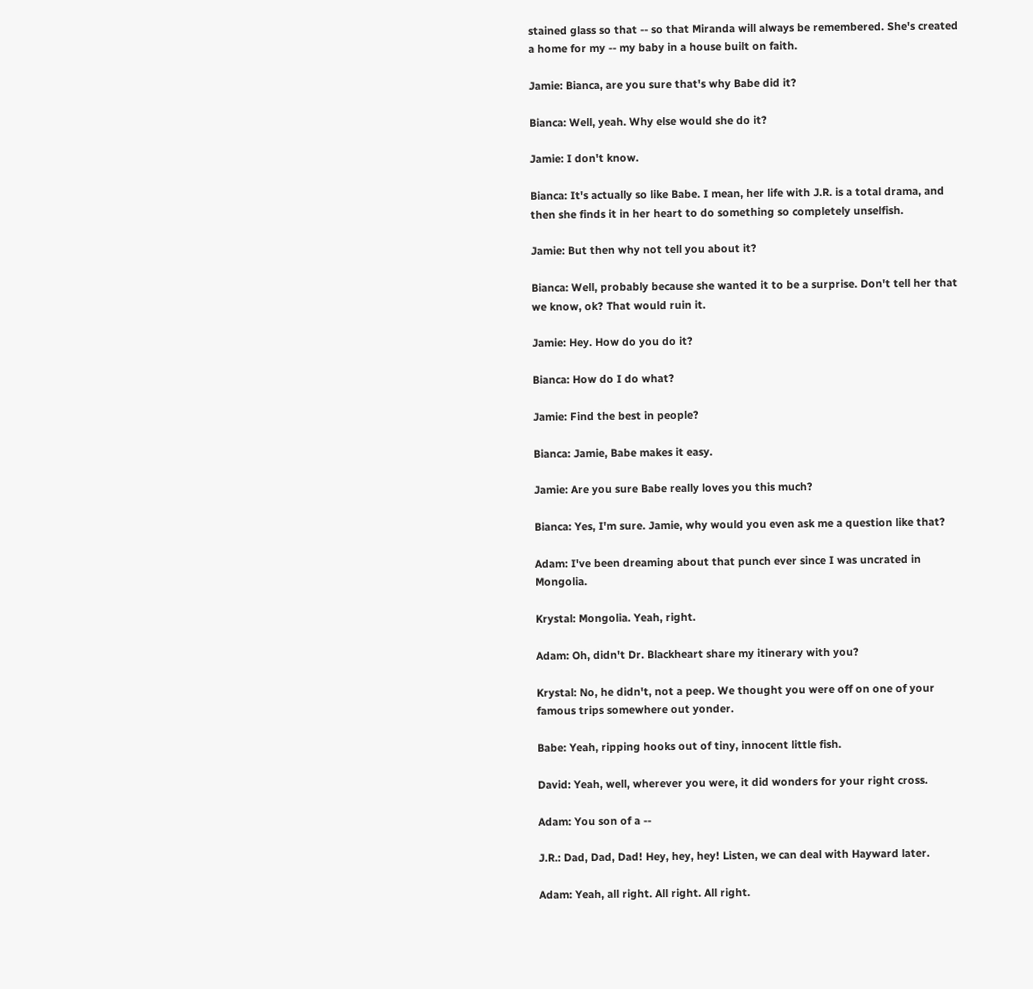stained glass so that -- so that Miranda will always be remembered. She's created a home for my -- my baby in a house built on faith.

Jamie: Bianca, are you sure that's why Babe did it?

Bianca: Well, yeah. Why else would she do it?

Jamie: I don't know.

Bianca: It's actually so like Babe. I mean, her life with J.R. is a total drama, and then she finds it in her heart to do something so completely unselfish.

Jamie: But then why not tell you about it?

Bianca: Well, probably because she wanted it to be a surprise. Don't tell her that we know, ok? That would ruin it.

Jamie: Hey. How do you do it?

Bianca: How do I do what?

Jamie: Find the best in people?

Bianca: Jamie, Babe makes it easy.

Jamie: Are you sure Babe really loves you this much?

Bianca: Yes, I'm sure. Jamie, why would you even ask me a question like that?

Adam: I've been dreaming about that punch ever since I was uncrated in Mongolia.

Krystal: Mongolia. Yeah, right.

Adam: Oh, didn't Dr. Blackheart share my itinerary with you?

Krystal: No, he didn't, not a peep. We thought you were off on one of your famous trips somewhere out yonder.

Babe: Yeah, ripping hooks out of tiny, innocent little fish.

David: Yeah, well, wherever you were, it did wonders for your right cross.

Adam: You son of a --

J.R.: Dad, Dad, Dad! Hey, hey, hey! Listen, we can deal with Hayward later.

Adam: Yeah, all right. All right. All right.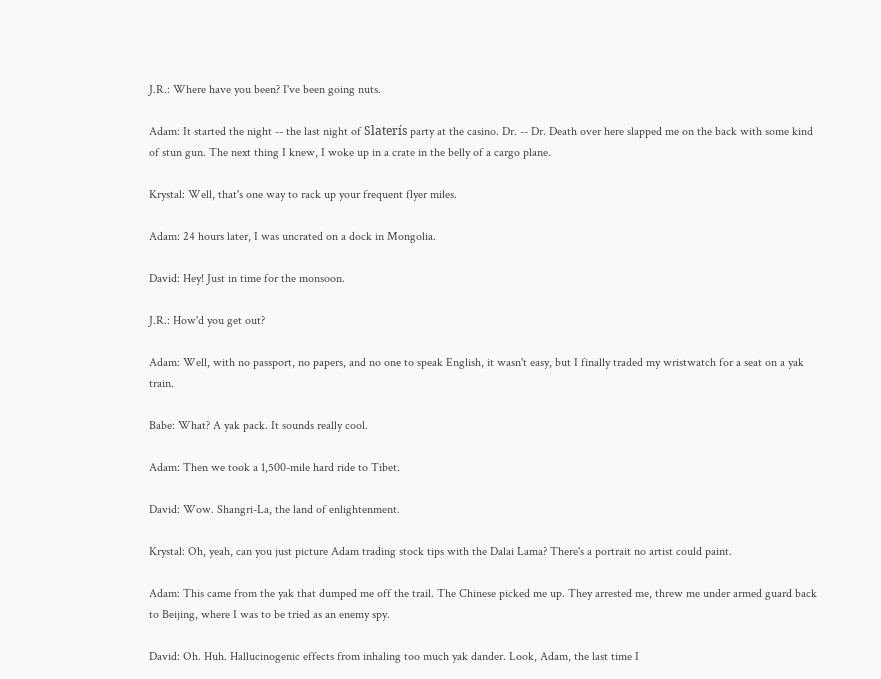J.R.: Where have you been? I've been going nuts.

Adam: It started the night -- the last night of Slaterís party at the casino. Dr. -- Dr. Death over here slapped me on the back with some kind of stun gun. The next thing I knew, I woke up in a crate in the belly of a cargo plane.

Krystal: Well, that's one way to rack up your frequent flyer miles.

Adam: 24 hours later, I was uncrated on a dock in Mongolia.

David: Hey! Just in time for the monsoon.

J.R.: How'd you get out?

Adam: Well, with no passport, no papers, and no one to speak English, it wasn't easy, but I finally traded my wristwatch for a seat on a yak train.

Babe: What? A yak pack. It sounds really cool.

Adam: Then we took a 1,500-mile hard ride to Tibet.

David: Wow. Shangri-La, the land of enlightenment.

Krystal: Oh, yeah, can you just picture Adam trading stock tips with the Dalai Lama? There's a portrait no artist could paint.

Adam: This came from the yak that dumped me off the trail. The Chinese picked me up. They arrested me, threw me under armed guard back to Beijing, where I was to be tried as an enemy spy.

David: Oh. Huh. Hallucinogenic effects from inhaling too much yak dander. Look, Adam, the last time I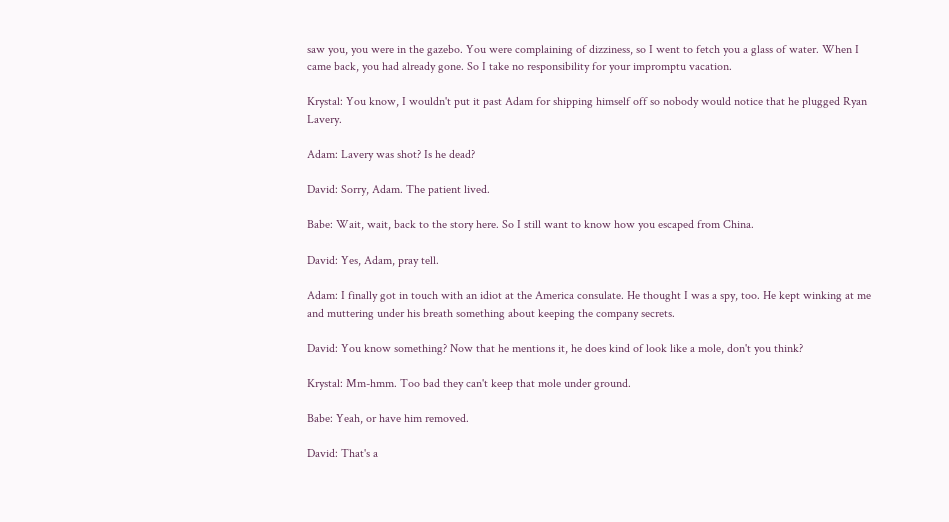saw you, you were in the gazebo. You were complaining of dizziness, so I went to fetch you a glass of water. When I came back, you had already gone. So I take no responsibility for your impromptu vacation.

Krystal: You know, I wouldn't put it past Adam for shipping himself off so nobody would notice that he plugged Ryan Lavery.

Adam: Lavery was shot? Is he dead?

David: Sorry, Adam. The patient lived.

Babe: Wait, wait, back to the story here. So I still want to know how you escaped from China.

David: Yes, Adam, pray tell.

Adam: I finally got in touch with an idiot at the America consulate. He thought I was a spy, too. He kept winking at me and muttering under his breath something about keeping the company secrets.

David: You know something? Now that he mentions it, he does kind of look like a mole, don't you think?

Krystal: Mm-hmm. Too bad they can't keep that mole under ground.

Babe: Yeah, or have him removed.

David: That's a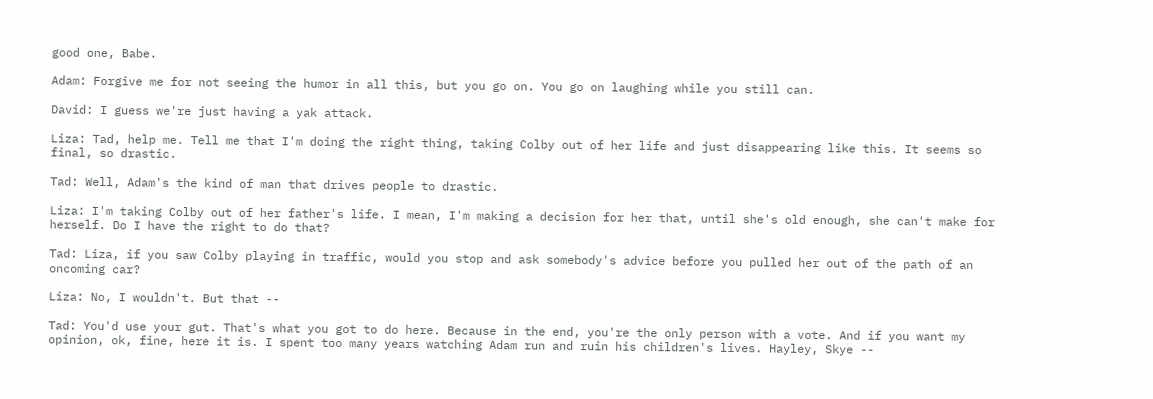good one, Babe.

Adam: Forgive me for not seeing the humor in all this, but you go on. You go on laughing while you still can.

David: I guess we're just having a yak attack.

Liza: Tad, help me. Tell me that I'm doing the right thing, taking Colby out of her life and just disappearing like this. It seems so final, so drastic.

Tad: Well, Adam's the kind of man that drives people to drastic.

Liza: I'm taking Colby out of her father's life. I mean, I'm making a decision for her that, until she's old enough, she can't make for herself. Do I have the right to do that?

Tad: Liza, if you saw Colby playing in traffic, would you stop and ask somebody's advice before you pulled her out of the path of an oncoming car?

Liza: No, I wouldn't. But that --

Tad: You'd use your gut. That's what you got to do here. Because in the end, you're the only person with a vote. And if you want my opinion, ok, fine, here it is. I spent too many years watching Adam run and ruin his children's lives. Hayley, Skye --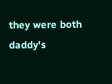they were both daddy's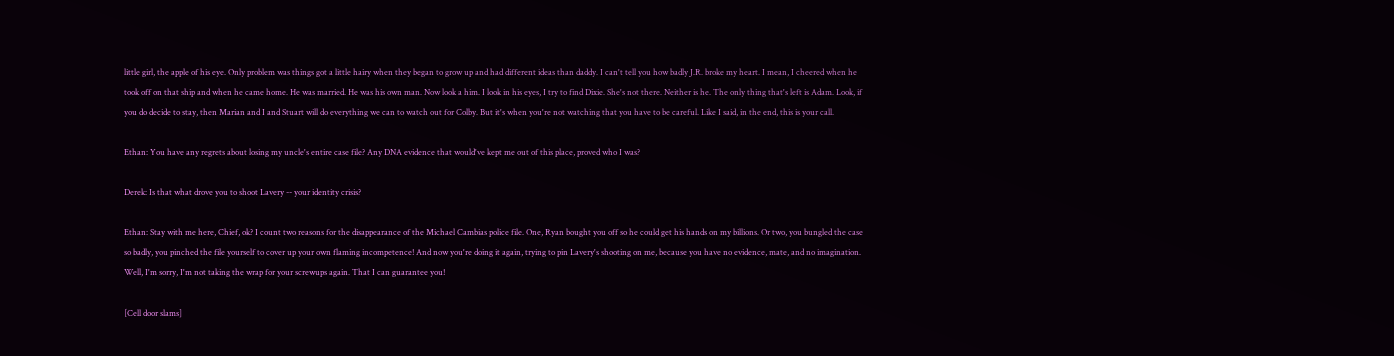little girl, the apple of his eye. Only problem was things got a little hairy when they began to grow up and had different ideas than daddy. I can't tell you how badly J.R. broke my heart. I mean, I cheered when he took off on that ship and when he came home. He was married. He was his own man. Now look a him. I look in his eyes, I try to find Dixie. She's not there. Neither is he. The only thing that's left is Adam. Look, if you do decide to stay, then Marian and I and Stuart will do everything we can to watch out for Colby. But it's when you're not watching that you have to be careful. Like I said, in the end, this is your call.

Ethan: You have any regrets about losing my uncle's entire case file? Any DNA evidence that would've kept me out of this place, proved who I was?

Derek: Is that what drove you to shoot Lavery -- your identity crisis?

Ethan: Stay with me here, Chief, ok? I count two reasons for the disappearance of the Michael Cambias police file. One, Ryan bought you off so he could get his hands on my billions. Or two, you bungled the case so badly, you pinched the file yourself to cover up your own flaming incompetence! And now you're doing it again, trying to pin Lavery's shooting on me, because you have no evidence, mate, and no imagination. Well, I'm sorry, I'm not taking the wrap for your screwups again. That I can guarantee you!

[Cell door slams]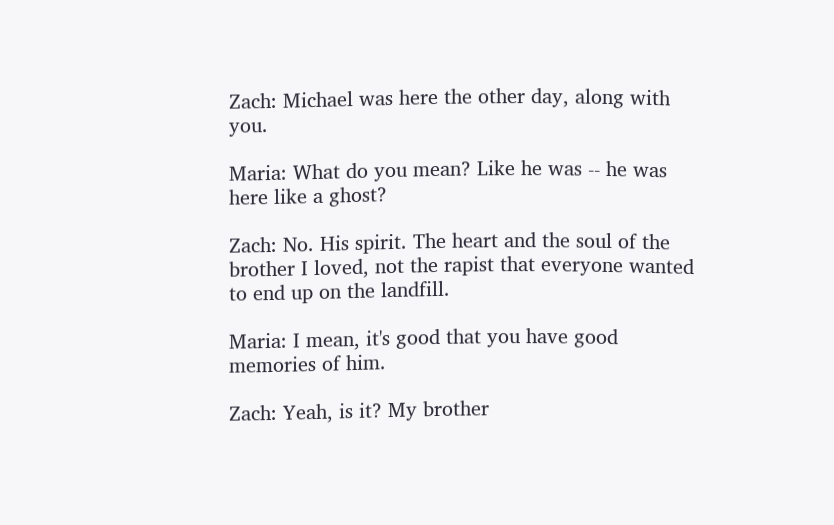Zach: Michael was here the other day, along with you.

Maria: What do you mean? Like he was -- he was here like a ghost?

Zach: No. His spirit. The heart and the soul of the brother I loved, not the rapist that everyone wanted to end up on the landfill.

Maria: I mean, it's good that you have good memories of him.

Zach: Yeah, is it? My brother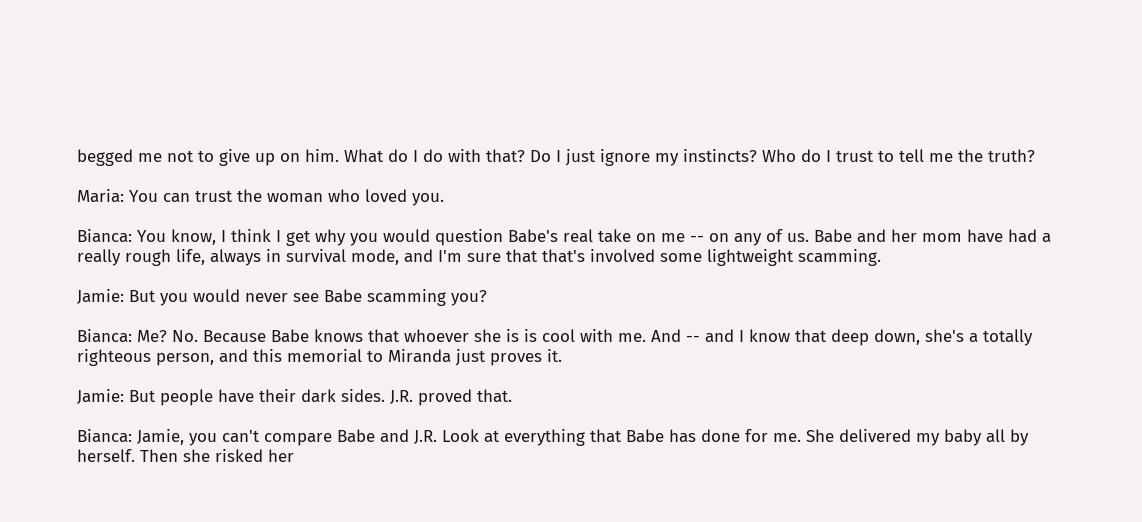begged me not to give up on him. What do I do with that? Do I just ignore my instincts? Who do I trust to tell me the truth?

Maria: You can trust the woman who loved you.

Bianca: You know, I think I get why you would question Babe's real take on me -- on any of us. Babe and her mom have had a really rough life, always in survival mode, and I'm sure that that's involved some lightweight scamming.

Jamie: But you would never see Babe scamming you?

Bianca: Me? No. Because Babe knows that whoever she is is cool with me. And -- and I know that deep down, she's a totally righteous person, and this memorial to Miranda just proves it.

Jamie: But people have their dark sides. J.R. proved that.

Bianca: Jamie, you can't compare Babe and J.R. Look at everything that Babe has done for me. She delivered my baby all by herself. Then she risked her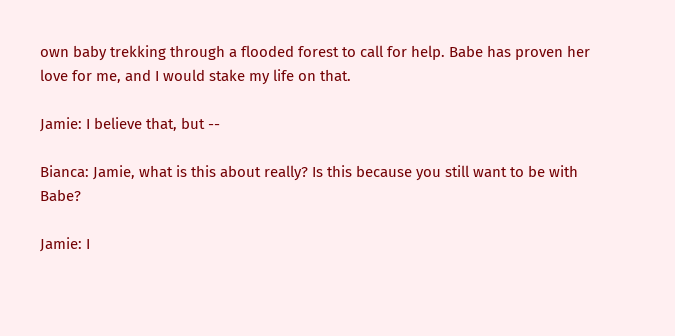own baby trekking through a flooded forest to call for help. Babe has proven her love for me, and I would stake my life on that.

Jamie: I believe that, but --

Bianca: Jamie, what is this about really? Is this because you still want to be with Babe?

Jamie: I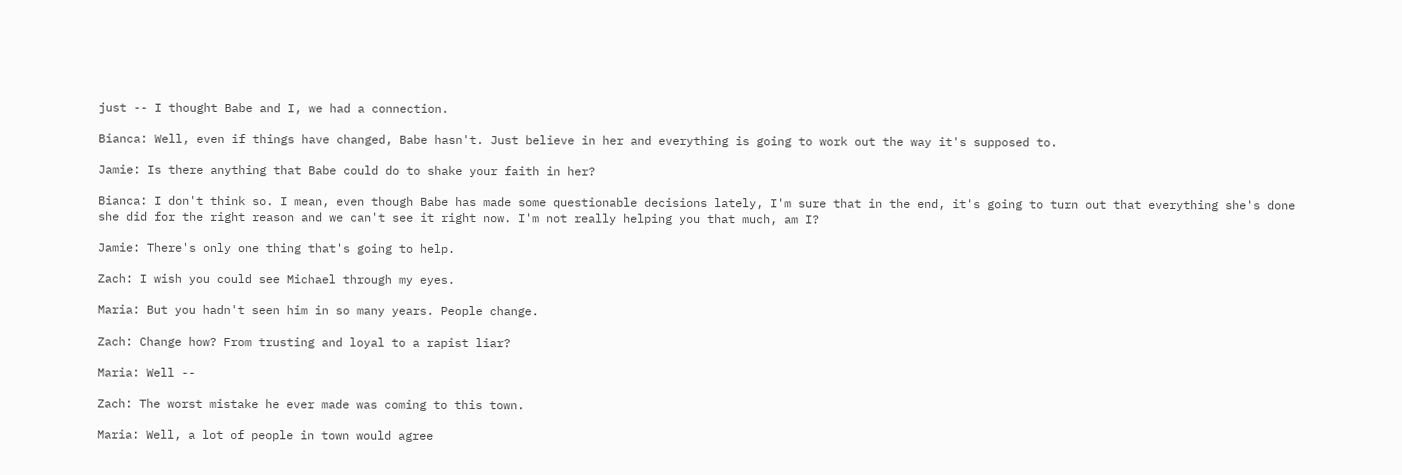just -- I thought Babe and I, we had a connection.

Bianca: Well, even if things have changed, Babe hasn't. Just believe in her and everything is going to work out the way it's supposed to.

Jamie: Is there anything that Babe could do to shake your faith in her?

Bianca: I don't think so. I mean, even though Babe has made some questionable decisions lately, I'm sure that in the end, it's going to turn out that everything she's done she did for the right reason and we can't see it right now. I'm not really helping you that much, am I?

Jamie: There's only one thing that's going to help.

Zach: I wish you could see Michael through my eyes.

Maria: But you hadn't seen him in so many years. People change.

Zach: Change how? From trusting and loyal to a rapist liar?

Maria: Well --

Zach: The worst mistake he ever made was coming to this town.

Maria: Well, a lot of people in town would agree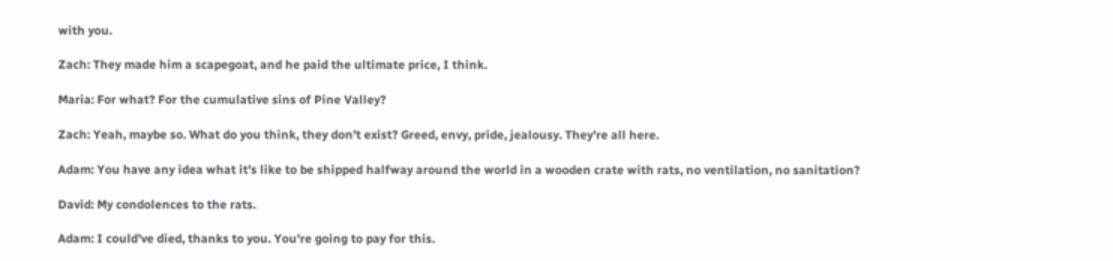with you.

Zach: They made him a scapegoat, and he paid the ultimate price, I think.

Maria: For what? For the cumulative sins of Pine Valley?

Zach: Yeah, maybe so. What do you think, they don't exist? Greed, envy, pride, jealousy. They're all here.

Adam: You have any idea what it's like to be shipped halfway around the world in a wooden crate with rats, no ventilation, no sanitation?

David: My condolences to the rats.

Adam: I could've died, thanks to you. You're going to pay for this.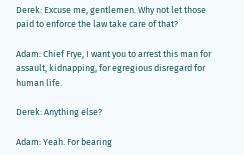Derek: Excuse me, gentlemen. Why not let those paid to enforce the law take care of that?

Adam: Chief Frye, I want you to arrest this man for assault, kidnapping, for egregious disregard for human life.

Derek: Anything else?

Adam: Yeah. For bearing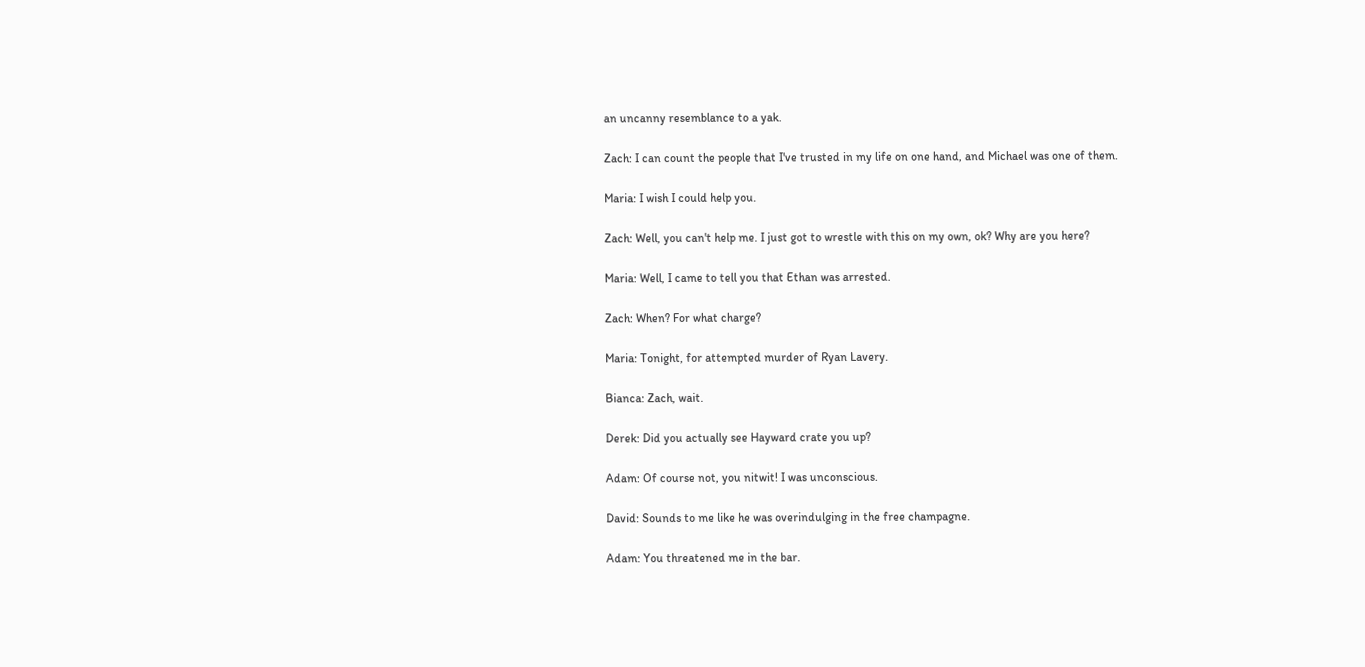an uncanny resemblance to a yak.

Zach: I can count the people that I've trusted in my life on one hand, and Michael was one of them.

Maria: I wish I could help you.

Zach: Well, you can't help me. I just got to wrestle with this on my own, ok? Why are you here?

Maria: Well, I came to tell you that Ethan was arrested.

Zach: When? For what charge?

Maria: Tonight, for attempted murder of Ryan Lavery.

Bianca: Zach, wait.

Derek: Did you actually see Hayward crate you up?

Adam: Of course not, you nitwit! I was unconscious.

David: Sounds to me like he was overindulging in the free champagne.

Adam: You threatened me in the bar.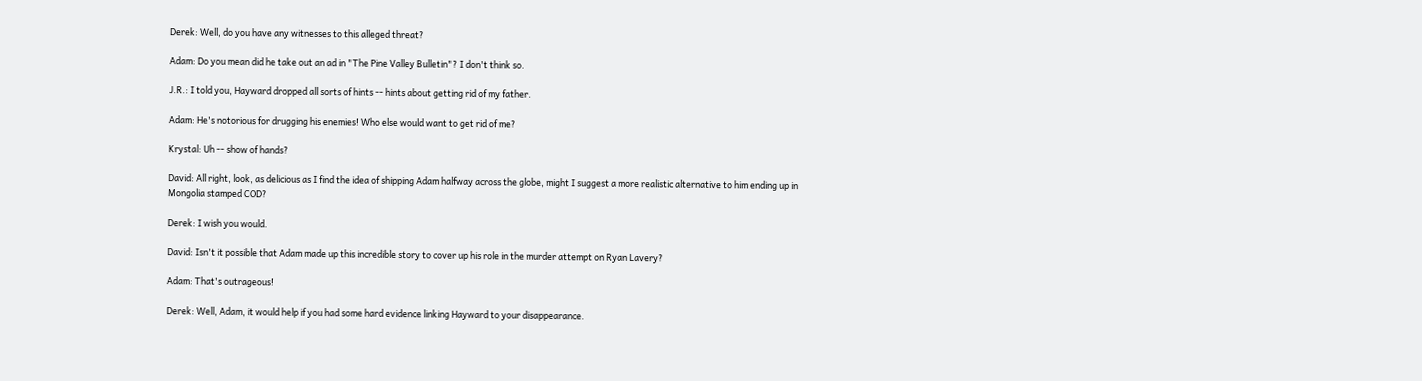Derek: Well, do you have any witnesses to this alleged threat?

Adam: Do you mean did he take out an ad in "The Pine Valley Bulletin"? I don't think so.

J.R.: I told you, Hayward dropped all sorts of hints -- hints about getting rid of my father.

Adam: He's notorious for drugging his enemies! Who else would want to get rid of me?

Krystal: Uh -- show of hands?

David: All right, look, as delicious as I find the idea of shipping Adam halfway across the globe, might I suggest a more realistic alternative to him ending up in Mongolia stamped COD?

Derek: I wish you would.

David: Isn't it possible that Adam made up this incredible story to cover up his role in the murder attempt on Ryan Lavery?

Adam: That's outrageous!

Derek: Well, Adam, it would help if you had some hard evidence linking Hayward to your disappearance.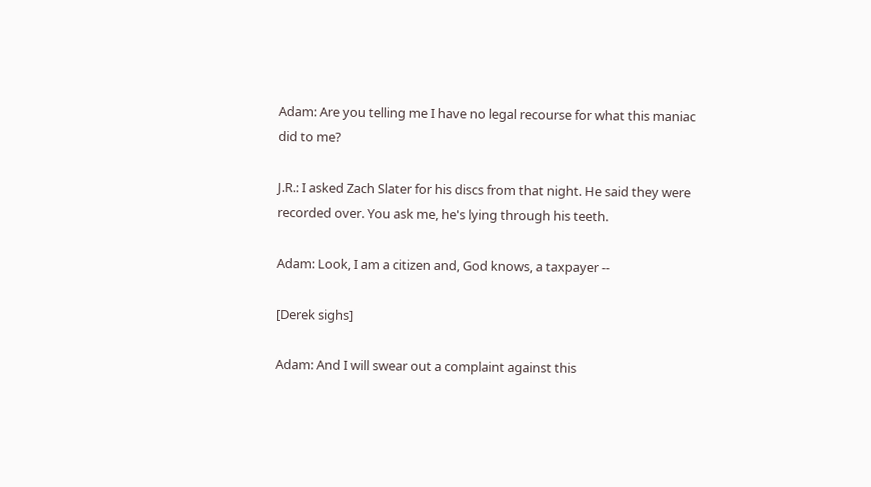Adam: Are you telling me I have no legal recourse for what this maniac did to me?

J.R.: I asked Zach Slater for his discs from that night. He said they were recorded over. You ask me, he's lying through his teeth.

Adam: Look, I am a citizen and, God knows, a taxpayer --

[Derek sighs]

Adam: And I will swear out a complaint against this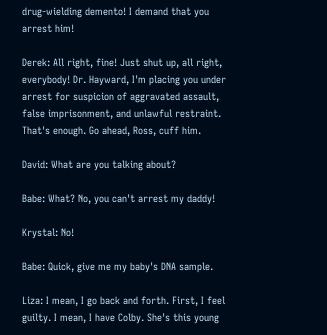drug-wielding demento! I demand that you arrest him!

Derek: All right, fine! Just shut up, all right, everybody! Dr. Hayward, I'm placing you under arrest for suspicion of aggravated assault, false imprisonment, and unlawful restraint. That's enough. Go ahead, Ross, cuff him.

David: What are you talking about?

Babe: What? No, you can't arrest my daddy!

Krystal: No!

Babe: Quick, give me my baby's DNA sample.

Liza: I mean, I go back and forth. First, I feel guilty. I mean, I have Colby. She's this young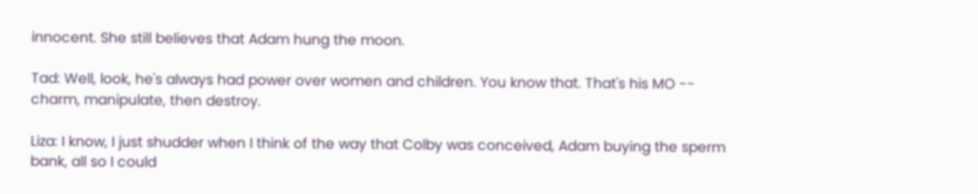innocent. She still believes that Adam hung the moon.

Tad: Well, look, he's always had power over women and children. You know that. That's his MO -- charm, manipulate, then destroy.

Liza: I know, I just shudder when I think of the way that Colby was conceived, Adam buying the sperm bank, all so I could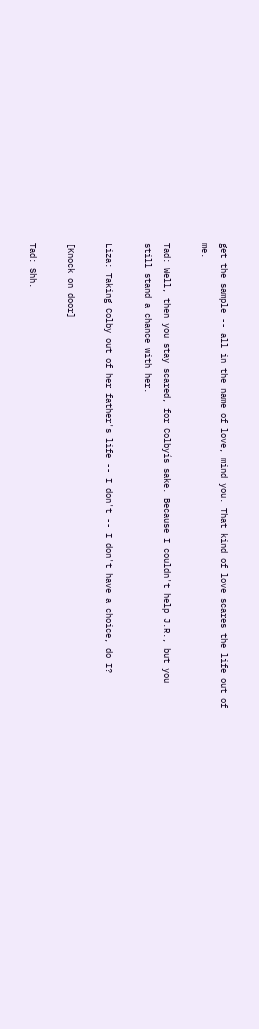get the sample -- all in the name of love, mind you. That kind of love scares the life out of me.

Tad: Well, then you stay scared, for Colbyís sake. Because I couldn't help J.R., but you still stand a chance with her.

Liza: Taking Colby out of her father's life -- I don't -- I don't have a choice, do I?

[Knock on door]

Tad: Shh.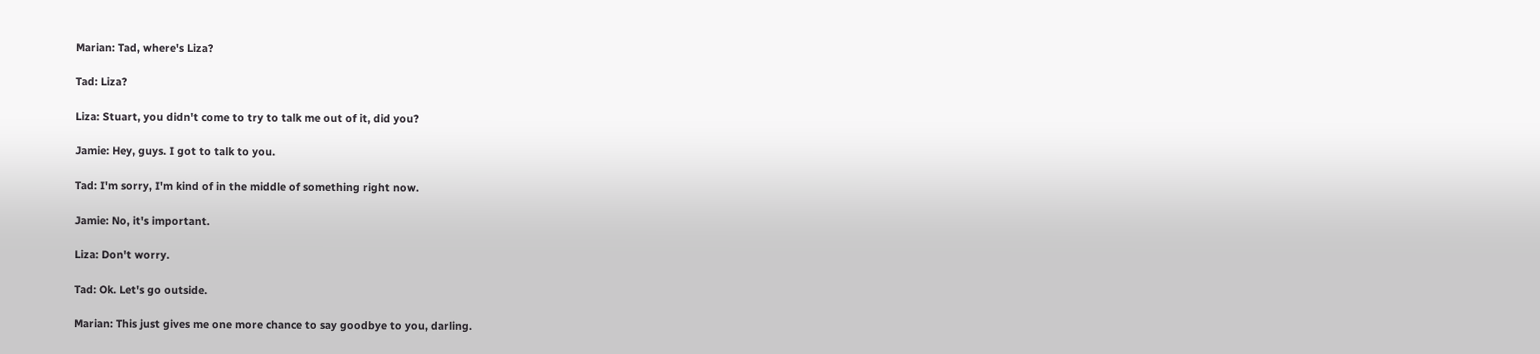Marian: Tad, where's Liza?

Tad: Liza?

Liza: Stuart, you didn't come to try to talk me out of it, did you?

Jamie: Hey, guys. I got to talk to you.

Tad: I'm sorry, I'm kind of in the middle of something right now.

Jamie: No, it's important.

Liza: Don't worry.

Tad: Ok. Let's go outside.

Marian: This just gives me one more chance to say goodbye to you, darling.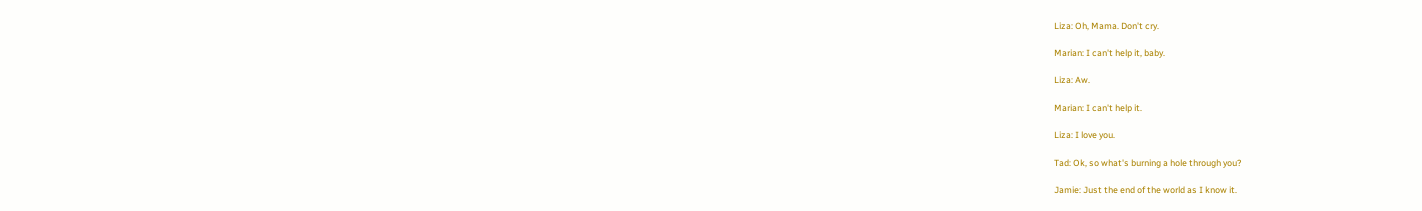Liza: Oh, Mama. Don't cry.

Marian: I can't help it, baby.

Liza: Aw.

Marian: I can't help it.

Liza: I love you.

Tad: Ok, so what's burning a hole through you?

Jamie: Just the end of the world as I know it.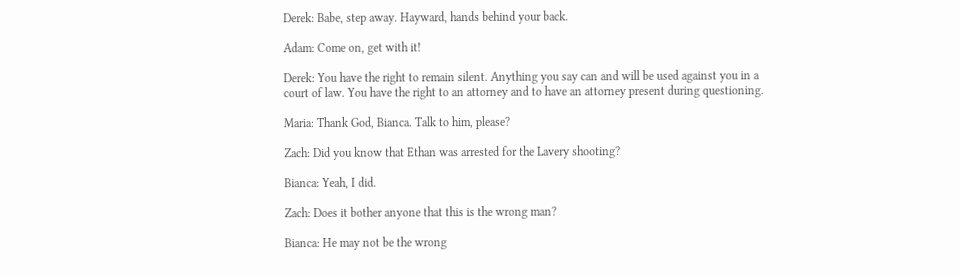Derek: Babe, step away. Hayward, hands behind your back.

Adam: Come on, get with it!

Derek: You have the right to remain silent. Anything you say can and will be used against you in a court of law. You have the right to an attorney and to have an attorney present during questioning.

Maria: Thank God, Bianca. Talk to him, please?

Zach: Did you know that Ethan was arrested for the Lavery shooting?

Bianca: Yeah, I did.

Zach: Does it bother anyone that this is the wrong man?

Bianca: He may not be the wrong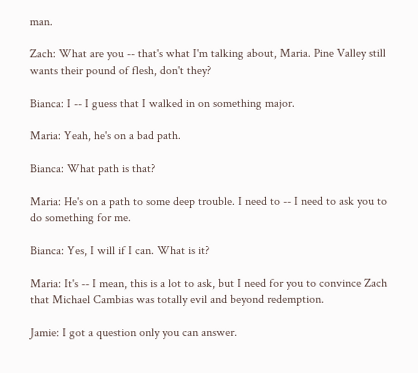man.

Zach: What are you -- that's what I'm talking about, Maria. Pine Valley still wants their pound of flesh, don't they?

Bianca: I -- I guess that I walked in on something major.

Maria: Yeah, he's on a bad path.

Bianca: What path is that?

Maria: He's on a path to some deep trouble. I need to -- I need to ask you to do something for me.

Bianca: Yes, I will if I can. What is it?

Maria: It's -- I mean, this is a lot to ask, but I need for you to convince Zach that Michael Cambias was totally evil and beyond redemption.

Jamie: I got a question only you can answer.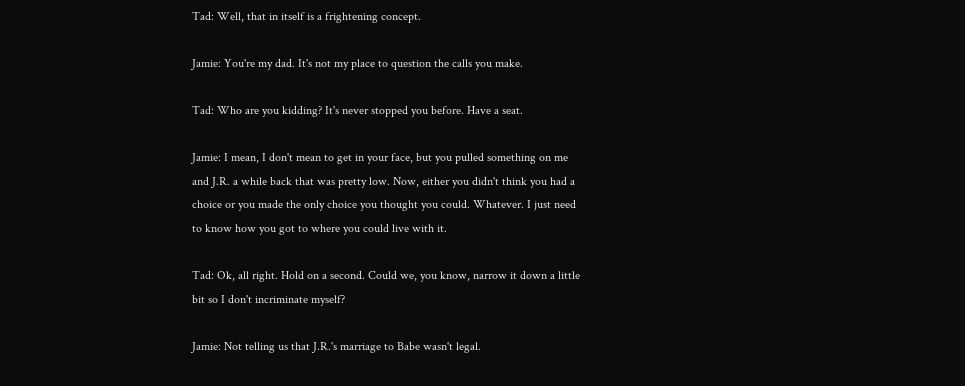Tad: Well, that in itself is a frightening concept.

Jamie: You're my dad. It's not my place to question the calls you make.

Tad: Who are you kidding? It's never stopped you before. Have a seat.

Jamie: I mean, I don't mean to get in your face, but you pulled something on me and J.R. a while back that was pretty low. Now, either you didn't think you had a choice or you made the only choice you thought you could. Whatever. I just need to know how you got to where you could live with it.

Tad: Ok, all right. Hold on a second. Could we, you know, narrow it down a little bit so I don't incriminate myself?

Jamie: Not telling us that J.R.'s marriage to Babe wasn't legal.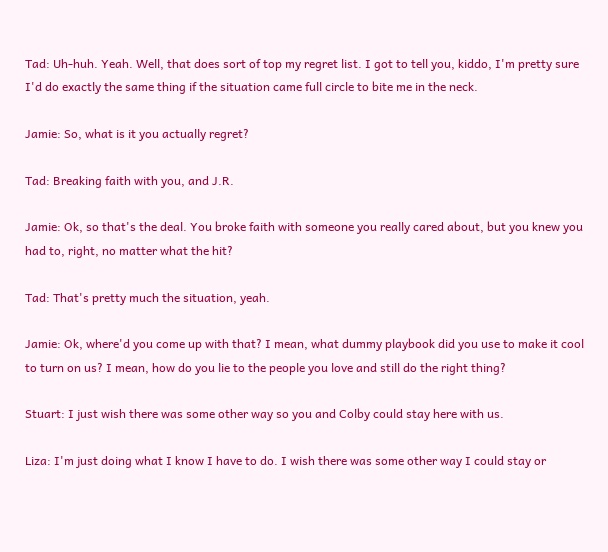Tad: Uh-huh. Yeah. Well, that does sort of top my regret list. I got to tell you, kiddo, I'm pretty sure I'd do exactly the same thing if the situation came full circle to bite me in the neck.

Jamie: So, what is it you actually regret?

Tad: Breaking faith with you, and J.R.

Jamie: Ok, so that's the deal. You broke faith with someone you really cared about, but you knew you had to, right, no matter what the hit?

Tad: That's pretty much the situation, yeah.

Jamie: Ok, where'd you come up with that? I mean, what dummy playbook did you use to make it cool to turn on us? I mean, how do you lie to the people you love and still do the right thing?

Stuart: I just wish there was some other way so you and Colby could stay here with us.

Liza: I'm just doing what I know I have to do. I wish there was some other way I could stay or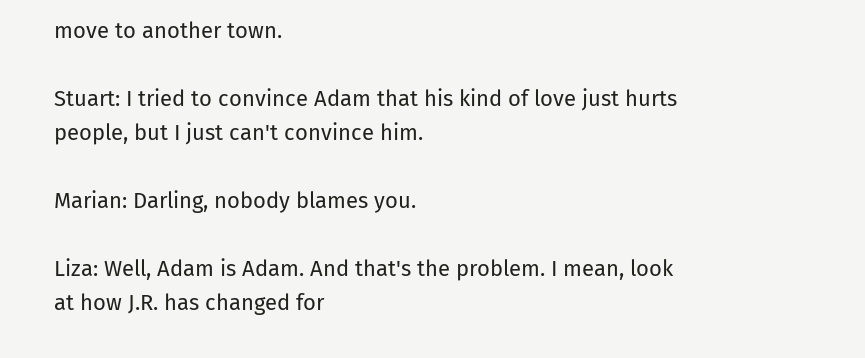move to another town.

Stuart: I tried to convince Adam that his kind of love just hurts people, but I just can't convince him.

Marian: Darling, nobody blames you.

Liza: Well, Adam is Adam. And that's the problem. I mean, look at how J.R. has changed for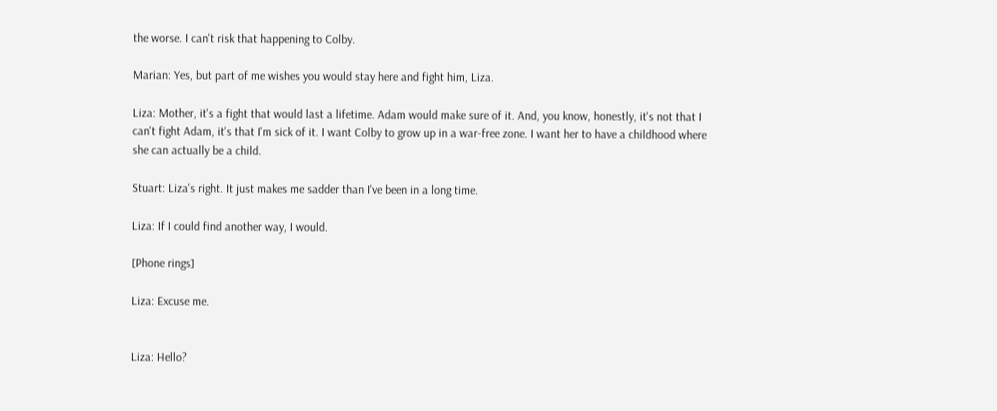the worse. I can't risk that happening to Colby.

Marian: Yes, but part of me wishes you would stay here and fight him, Liza.

Liza: Mother, it's a fight that would last a lifetime. Adam would make sure of it. And, you know, honestly, it's not that I can't fight Adam, it's that I'm sick of it. I want Colby to grow up in a war-free zone. I want her to have a childhood where she can actually be a child.

Stuart: Liza's right. It just makes me sadder than I've been in a long time.

Liza: If I could find another way, I would.

[Phone rings]

Liza: Excuse me.


Liza: Hello?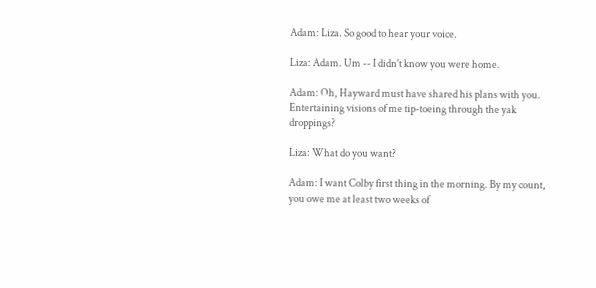Adam: Liza. So good to hear your voice.

Liza: Adam. Um -- I didn't know you were home.

Adam: Oh, Hayward must have shared his plans with you. Entertaining visions of me tip-toeing through the yak droppings?

Liza: What do you want?

Adam: I want Colby first thing in the morning. By my count, you owe me at least two weeks of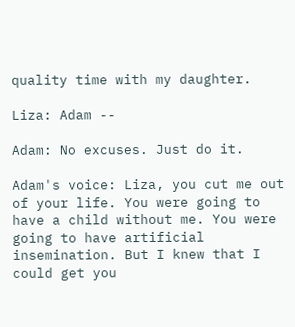quality time with my daughter.

Liza: Adam --

Adam: No excuses. Just do it.

Adam's voice: Liza, you cut me out of your life. You were going to have a child without me. You were going to have artificial insemination. But I knew that I could get you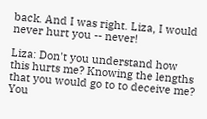back. And I was right. Liza, I would never hurt you -- never!

Liza: Don't you understand how this hurts me? Knowing the lengths that you would go to to deceive me? You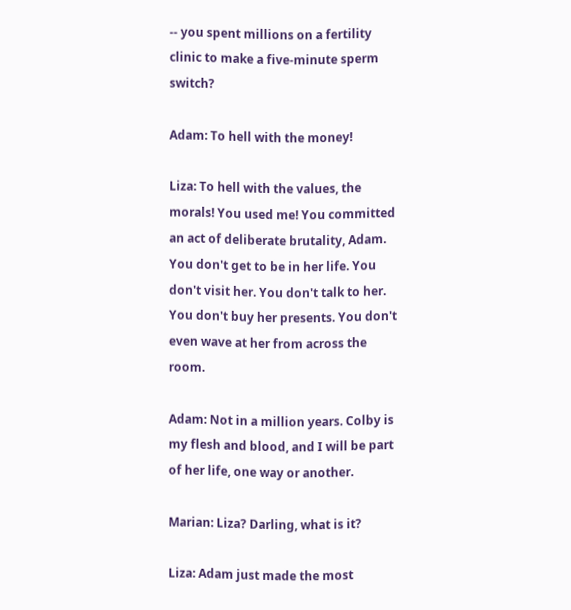-- you spent millions on a fertility clinic to make a five-minute sperm switch?

Adam: To hell with the money!

Liza: To hell with the values, the morals! You used me! You committed an act of deliberate brutality, Adam. You don't get to be in her life. You don't visit her. You don't talk to her. You don't buy her presents. You don't even wave at her from across the room.

Adam: Not in a million years. Colby is my flesh and blood, and I will be part of her life, one way or another.

Marian: Liza? Darling, what is it?

Liza: Adam just made the most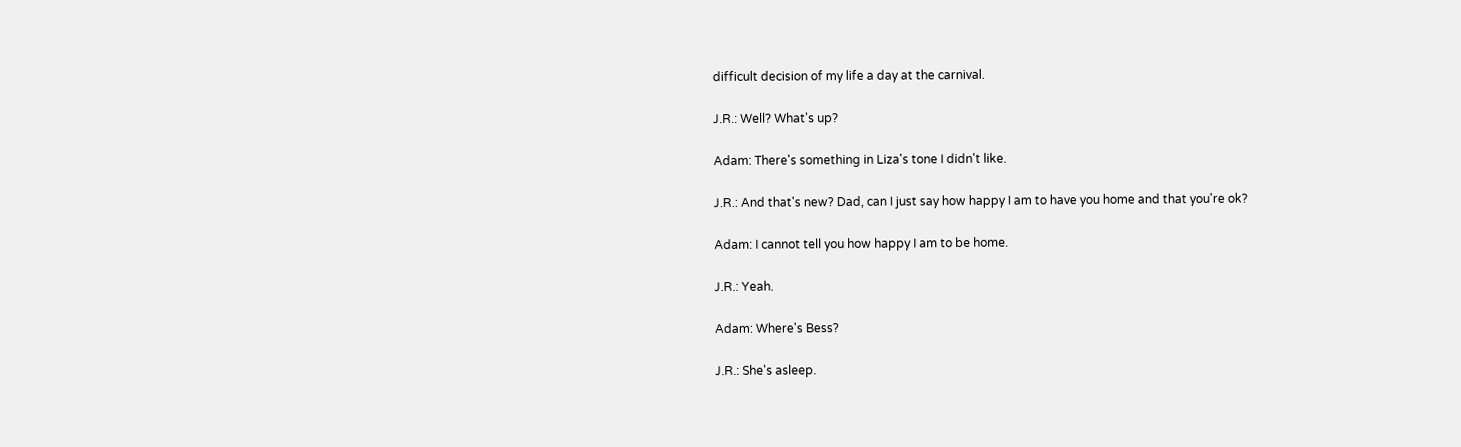difficult decision of my life a day at the carnival.

J.R.: Well? What's up?

Adam: There's something in Liza's tone I didn't like.

J.R.: And that's new? Dad, can I just say how happy I am to have you home and that you're ok?

Adam: I cannot tell you how happy I am to be home.

J.R.: Yeah.

Adam: Where's Bess?

J.R.: She's asleep.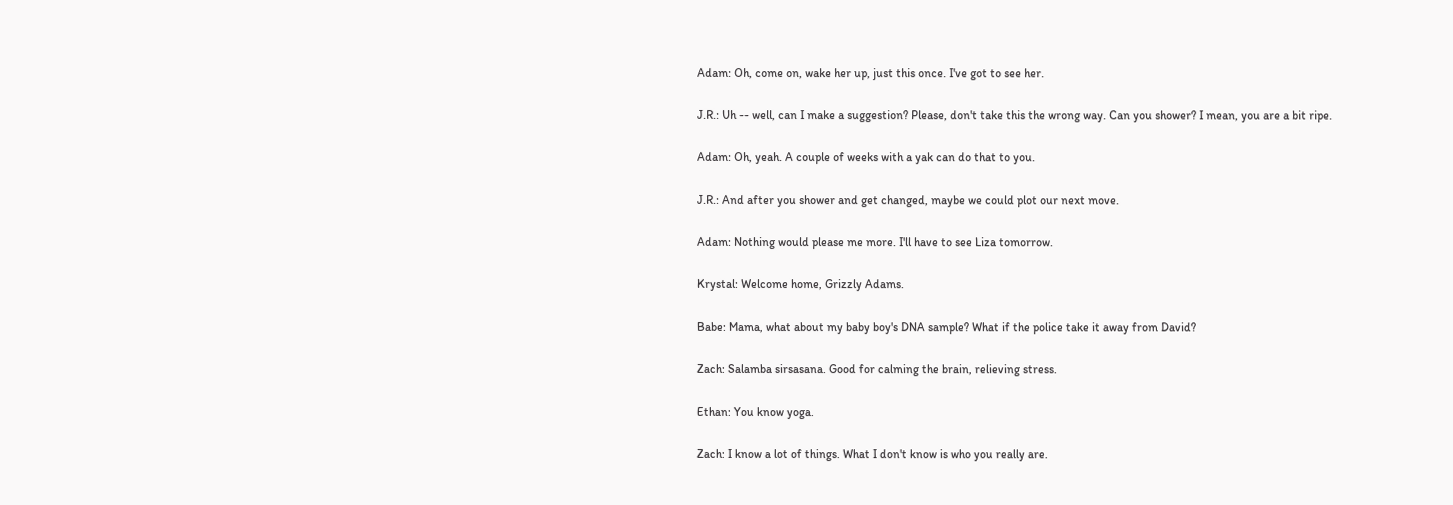Adam: Oh, come on, wake her up, just this once. I've got to see her.

J.R.: Uh -- well, can I make a suggestion? Please, don't take this the wrong way. Can you shower? I mean, you are a bit ripe.

Adam: Oh, yeah. A couple of weeks with a yak can do that to you.

J.R.: And after you shower and get changed, maybe we could plot our next move.

Adam: Nothing would please me more. I'll have to see Liza tomorrow.

Krystal: Welcome home, Grizzly Adams.

Babe: Mama, what about my baby boy's DNA sample? What if the police take it away from David?

Zach: Salamba sirsasana. Good for calming the brain, relieving stress.

Ethan: You know yoga.

Zach: I know a lot of things. What I don't know is who you really are.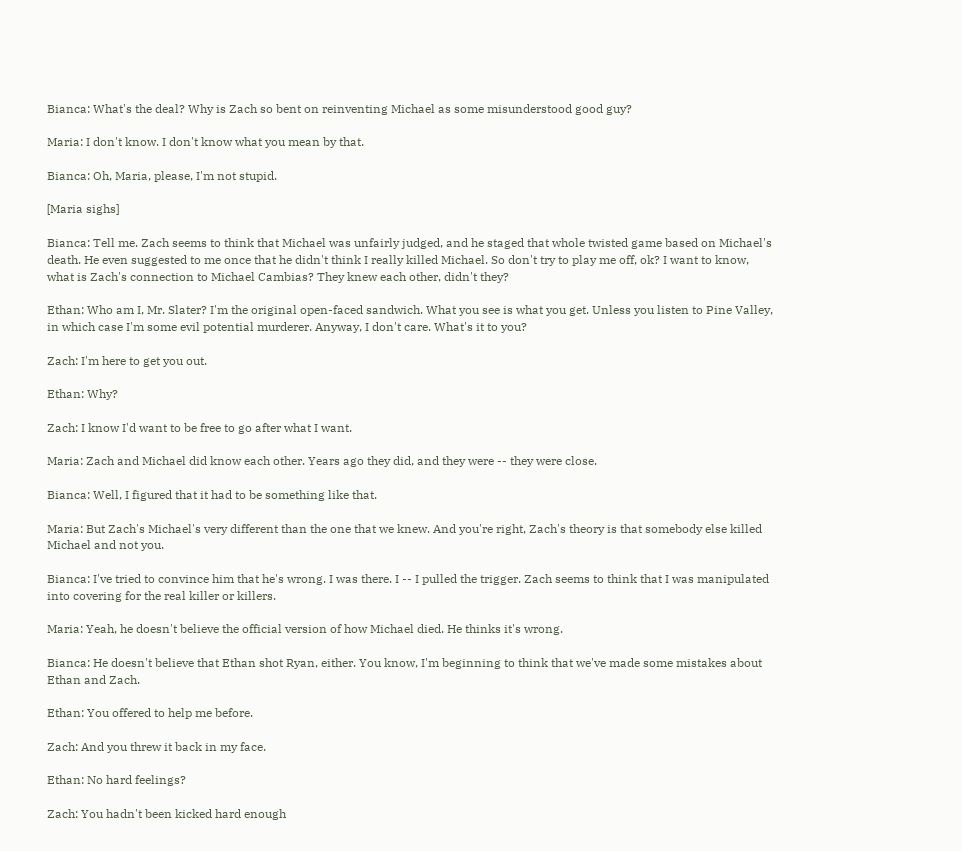Bianca: What's the deal? Why is Zach so bent on reinventing Michael as some misunderstood good guy?

Maria: I don't know. I don't know what you mean by that.

Bianca: Oh, Maria, please, I'm not stupid.

[Maria sighs]

Bianca: Tell me. Zach seems to think that Michael was unfairly judged, and he staged that whole twisted game based on Michael's death. He even suggested to me once that he didn't think I really killed Michael. So don't try to play me off, ok? I want to know, what is Zach's connection to Michael Cambias? They knew each other, didn't they?

Ethan: Who am I, Mr. Slater? I'm the original open-faced sandwich. What you see is what you get. Unless you listen to Pine Valley, in which case I'm some evil potential murderer. Anyway, I don't care. What's it to you?

Zach: I'm here to get you out.

Ethan: Why?

Zach: I know I'd want to be free to go after what I want.

Maria: Zach and Michael did know each other. Years ago they did, and they were -- they were close.

Bianca: Well, I figured that it had to be something like that.

Maria: But Zach's Michael's very different than the one that we knew. And you're right, Zach's theory is that somebody else killed Michael and not you.

Bianca: I've tried to convince him that he's wrong. I was there. I -- I pulled the trigger. Zach seems to think that I was manipulated into covering for the real killer or killers.

Maria: Yeah, he doesn't believe the official version of how Michael died. He thinks it's wrong.

Bianca: He doesn't believe that Ethan shot Ryan, either. You know, I'm beginning to think that we've made some mistakes about Ethan and Zach.

Ethan: You offered to help me before.

Zach: And you threw it back in my face.

Ethan: No hard feelings?

Zach: You hadn't been kicked hard enough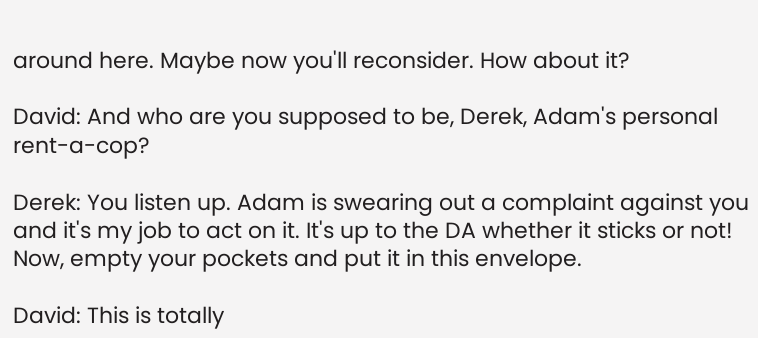around here. Maybe now you'll reconsider. How about it?

David: And who are you supposed to be, Derek, Adam's personal rent-a-cop?

Derek: You listen up. Adam is swearing out a complaint against you and it's my job to act on it. It's up to the DA whether it sticks or not! Now, empty your pockets and put it in this envelope.

David: This is totally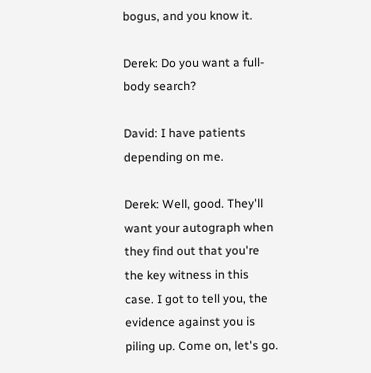bogus, and you know it.

Derek: Do you want a full-body search?

David: I have patients depending on me.

Derek: Well, good. They'll want your autograph when they find out that you're the key witness in this case. I got to tell you, the evidence against you is piling up. Come on, let's go.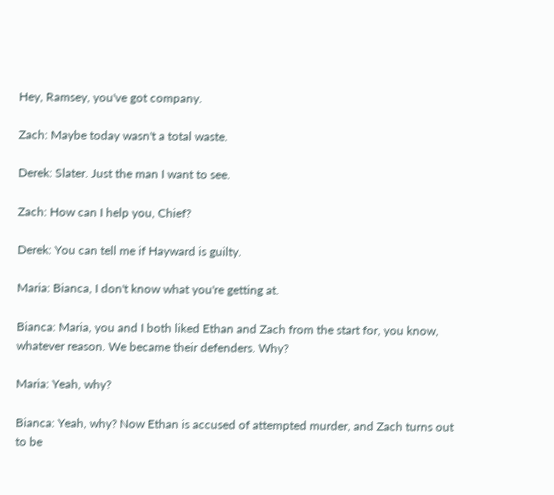Hey, Ramsey, you've got company.

Zach: Maybe today wasn't a total waste.

Derek: Slater. Just the man I want to see.

Zach: How can I help you, Chief?

Derek: You can tell me if Hayward is guilty.

Maria: Bianca, I don't know what you're getting at.

Bianca: Maria, you and I both liked Ethan and Zach from the start for, you know, whatever reason. We became their defenders. Why?

Maria: Yeah, why?

Bianca: Yeah, why? Now Ethan is accused of attempted murder, and Zach turns out to be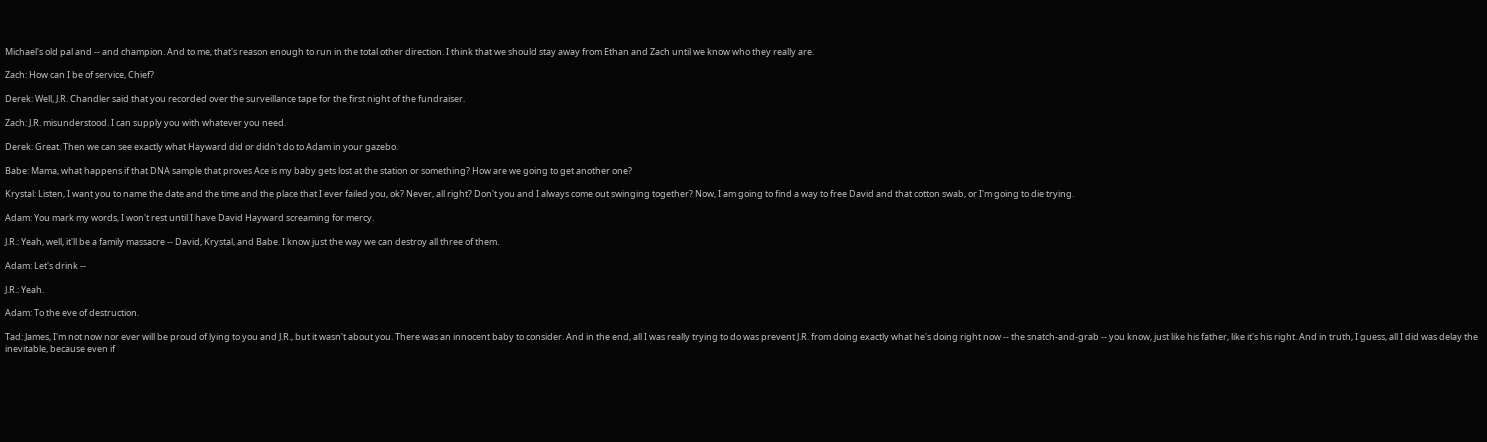Michael's old pal and -- and champion. And to me, that's reason enough to run in the total other direction. I think that we should stay away from Ethan and Zach until we know who they really are.

Zach: How can I be of service, Chief?

Derek: Well, J.R. Chandler said that you recorded over the surveillance tape for the first night of the fundraiser.

Zach: J.R. misunderstood. I can supply you with whatever you need.

Derek: Great. Then we can see exactly what Hayward did or didn't do to Adam in your gazebo.

Babe: Mama, what happens if that DNA sample that proves Ace is my baby gets lost at the station or something? How are we going to get another one?

Krystal: Listen, I want you to name the date and the time and the place that I ever failed you, ok? Never, all right? Don't you and I always come out swinging together? Now, I am going to find a way to free David and that cotton swab, or I'm going to die trying.

Adam: You mark my words, I won't rest until I have David Hayward screaming for mercy.

J.R.: Yeah, well, it'll be a family massacre -- David, Krystal, and Babe. I know just the way we can destroy all three of them.

Adam: Let's drink --

J.R.: Yeah.

Adam: To the eve of destruction.

Tad: James, I'm not now nor ever will be proud of lying to you and J.R., but it wasn't about you. There was an innocent baby to consider. And in the end, all I was really trying to do was prevent J.R. from doing exactly what he's doing right now -- the snatch-and-grab -- you know, just like his father, like it's his right. And in truth, I guess, all I did was delay the inevitable, because even if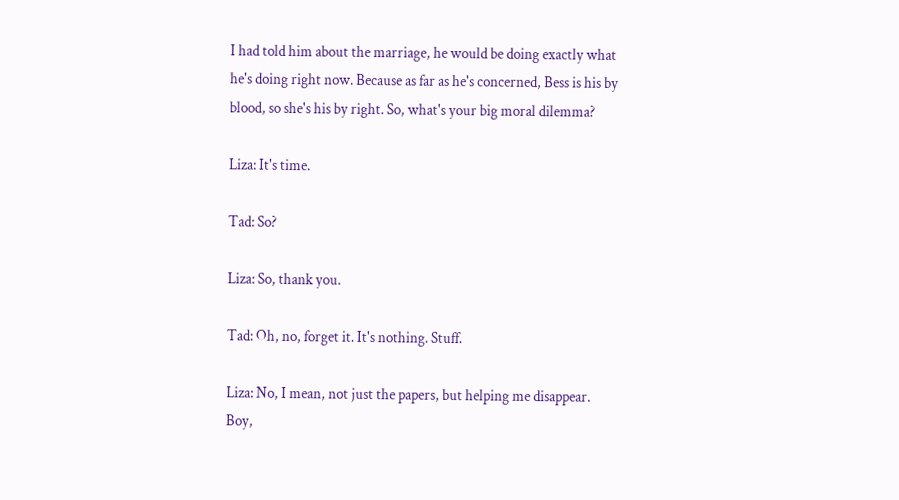I had told him about the marriage, he would be doing exactly what he's doing right now. Because as far as he's concerned, Bess is his by blood, so she's his by right. So, what's your big moral dilemma?

Liza: It's time.

Tad: So?

Liza: So, thank you.

Tad: Oh, no, forget it. It's nothing. Stuff.

Liza: No, I mean, not just the papers, but helping me disappear. Boy,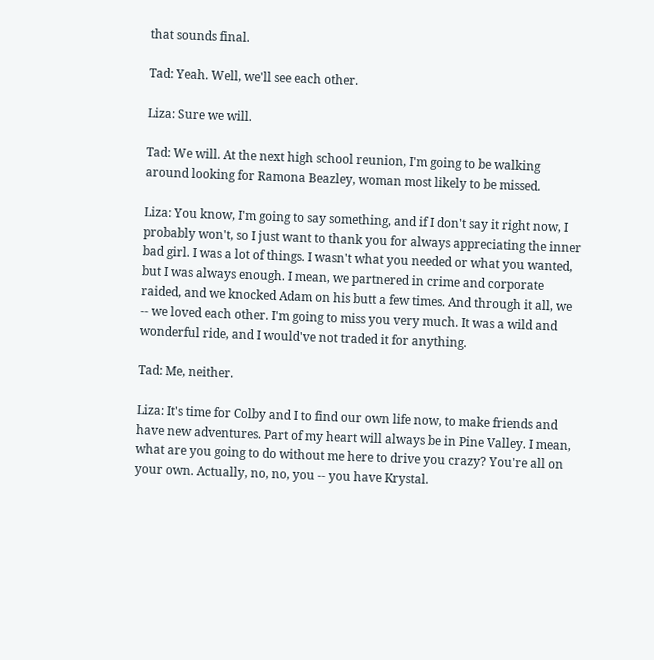that sounds final.

Tad: Yeah. Well, we'll see each other.

Liza: Sure we will.

Tad: We will. At the next high school reunion, I'm going to be walking around looking for Ramona Beazley, woman most likely to be missed.

Liza: You know, I'm going to say something, and if I don't say it right now, I probably won't, so I just want to thank you for always appreciating the inner bad girl. I was a lot of things. I wasn't what you needed or what you wanted, but I was always enough. I mean, we partnered in crime and corporate raided, and we knocked Adam on his butt a few times. And through it all, we -- we loved each other. I'm going to miss you very much. It was a wild and wonderful ride, and I would've not traded it for anything.

Tad: Me, neither.

Liza: It's time for Colby and I to find our own life now, to make friends and have new adventures. Part of my heart will always be in Pine Valley. I mean, what are you going to do without me here to drive you crazy? You're all on your own. Actually, no, no, you -- you have Krystal.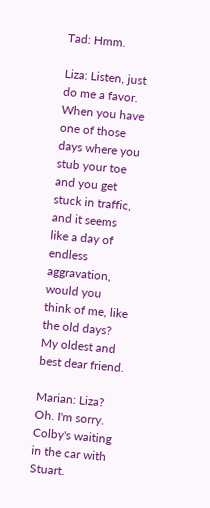Tad: Hmm.

Liza: Listen, just do me a favor. When you have one of those days where you stub your toe and you get stuck in traffic, and it seems like a day of endless aggravation, would you think of me, like the old days? My oldest and best dear friend.

Marian: Liza? Oh. I'm sorry. Colby's waiting in the car with Stuart.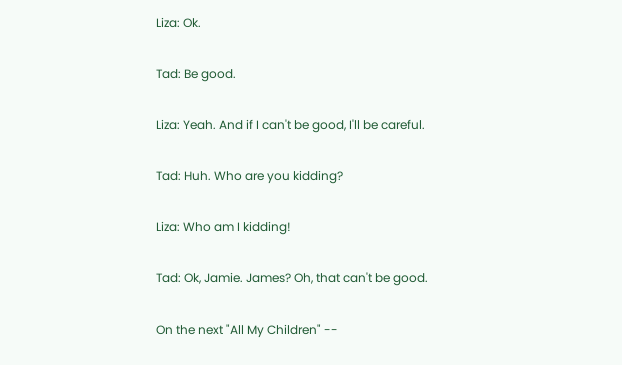Liza: Ok.

Tad: Be good.

Liza: Yeah. And if I can't be good, I'll be careful.

Tad: Huh. Who are you kidding?

Liza: Who am I kidding!

Tad: Ok, Jamie. James? Oh, that can't be good.

On the next "All My Children" --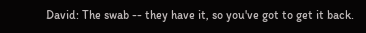David: The swab -- they have it, so you've got to get it back.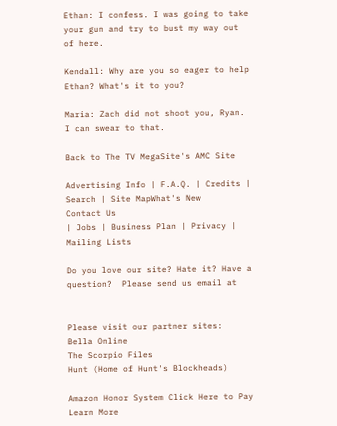Ethan: I confess. I was going to take your gun and try to bust my way out of here.

Kendall: Why are you so eager to help Ethan? What's it to you?

Maria: Zach did not shoot you, Ryan. I can swear to that.

Back to The TV MegaSite's AMC Site

Advertising Info | F.A.Q. | Credits | Search | Site MapWhat's New
Contact Us
| Jobs | Business Plan | Privacy | Mailing Lists

Do you love our site? Hate it? Have a question?  Please send us email at


Please visit our partner sites:  Bella Online
The Scorpio Files
Hunt (Home of Hunt's Blockheads)

Amazon Honor System Click Here to Pay Learn More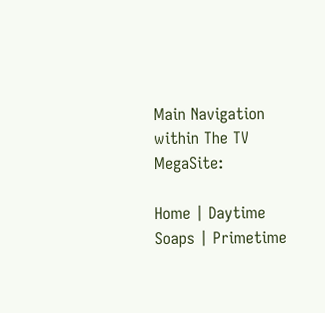Main Navigation within The TV MegaSite:

Home | Daytime Soaps | Primetime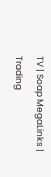TV | Soap MegaLinks | Trading